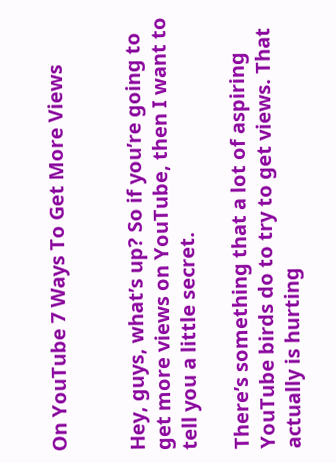On YouTube 7 Ways To Get More Views


Hey, guys, what’s up? So if you’re going to get more views on YouTube, then I want to tell you a little secret.

There’s something that a lot of aspiring YouTube birds do to try to get views. That actually is hurting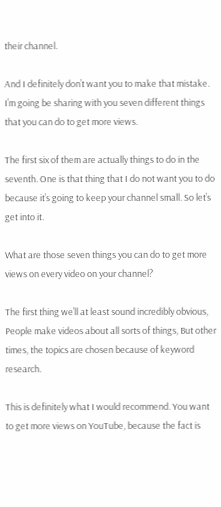their channel.

And I definitely don’t want you to make that mistake. I’m going be sharing with you seven different things that you can do to get more views.

The first six of them are actually things to do in the seventh. One is that thing that I do not want you to do because it’s going to keep your channel small. So let’s get into it.

What are those seven things you can do to get more views on every video on your channel?

The first thing we’ll at least sound incredibly obvious, People make videos about all sorts of things, But other times, the topics are chosen because of keyword research.

This is definitely what I would recommend. You want to get more views on YouTube, because the fact is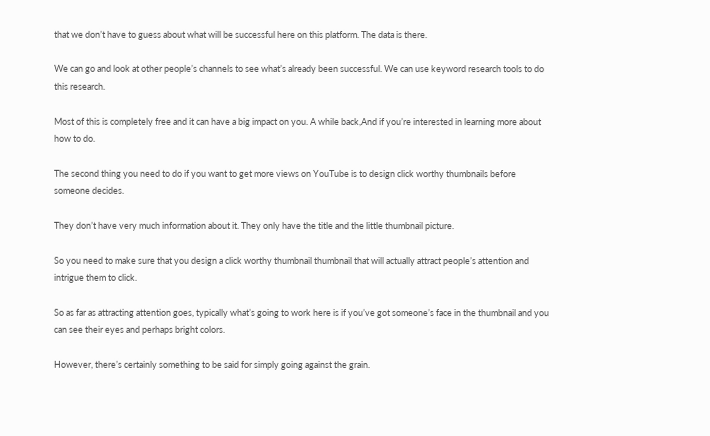that we don’t have to guess about what will be successful here on this platform. The data is there.

We can go and look at other people’s channels to see what’s already been successful. We can use keyword research tools to do this research.

Most of this is completely free and it can have a big impact on you. A while back,And if you’re interested in learning more about how to do.

The second thing you need to do if you want to get more views on YouTube is to design click worthy thumbnails before someone decides.

They don’t have very much information about it. They only have the title and the little thumbnail picture.

So you need to make sure that you design a click worthy thumbnail thumbnail that will actually attract people’s attention and intrigue them to click.

So as far as attracting attention goes, typically what’s going to work here is if you’ve got someone’s face in the thumbnail and you can see their eyes and perhaps bright colors.

However, there’s certainly something to be said for simply going against the grain.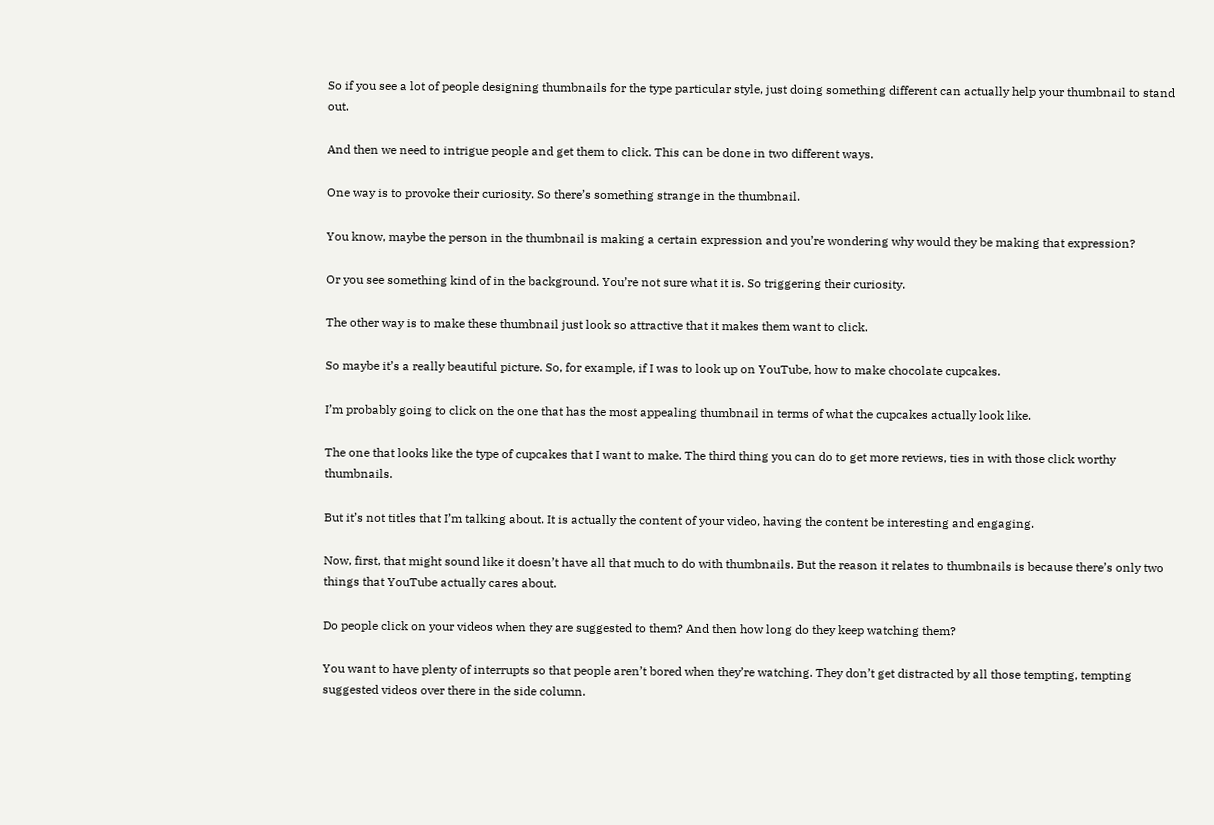So if you see a lot of people designing thumbnails for the type particular style, just doing something different can actually help your thumbnail to stand out.

And then we need to intrigue people and get them to click. This can be done in two different ways.

One way is to provoke their curiosity. So there’s something strange in the thumbnail.

You know, maybe the person in the thumbnail is making a certain expression and you’re wondering why would they be making that expression?

Or you see something kind of in the background. You’re not sure what it is. So triggering their curiosity.

The other way is to make these thumbnail just look so attractive that it makes them want to click.

So maybe it’s a really beautiful picture. So, for example, if I was to look up on YouTube, how to make chocolate cupcakes.

I’m probably going to click on the one that has the most appealing thumbnail in terms of what the cupcakes actually look like.

The one that looks like the type of cupcakes that I want to make. The third thing you can do to get more reviews, ties in with those click worthy thumbnails.

But it’s not titles that I’m talking about. It is actually the content of your video, having the content be interesting and engaging.

Now, first, that might sound like it doesn’t have all that much to do with thumbnails. But the reason it relates to thumbnails is because there’s only two things that YouTube actually cares about.

Do people click on your videos when they are suggested to them? And then how long do they keep watching them?

You want to have plenty of interrupts so that people aren’t bored when they’re watching. They don’t get distracted by all those tempting, tempting suggested videos over there in the side column.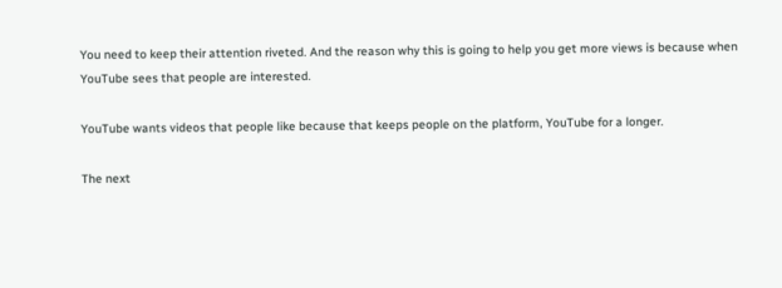You need to keep their attention riveted. And the reason why this is going to help you get more views is because when YouTube sees that people are interested.

YouTube wants videos that people like because that keeps people on the platform, YouTube for a longer.

The next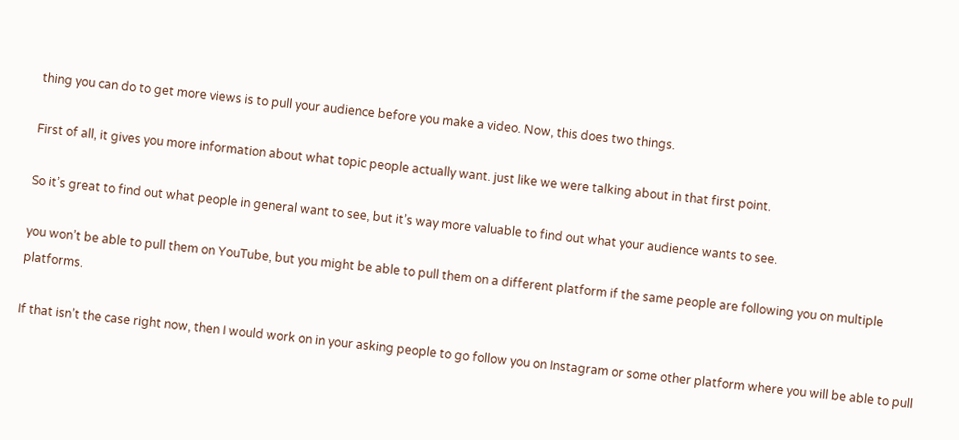thing you can do to get more views is to pull your audience before you make a video. Now, this does two things.

First of all, it gives you more information about what topic people actually want. just like we were talking about in that first point.

So it’s great to find out what people in general want to see, but it’s way more valuable to find out what your audience wants to see.

you won’t be able to pull them on YouTube, but you might be able to pull them on a different platform if the same people are following you on multiple platforms.

If that isn’t the case right now, then I would work on in your asking people to go follow you on Instagram or some other platform where you will be able to pull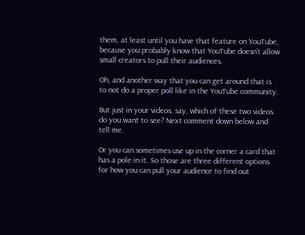them, at least until you have that feature on YouTube, because you probably know that YouTube doesn’t allow small creators to pull their audiences.

Oh, and another way that you can get around that is to not do a proper poll like in the YouTube community.

But just in your videos, say, which of these two videos do you want to see? Next comment down below and tell me.

Or you can sometimes use up in the corner a card that has a pole in it. So those are three different options for how you can pull your audience to find out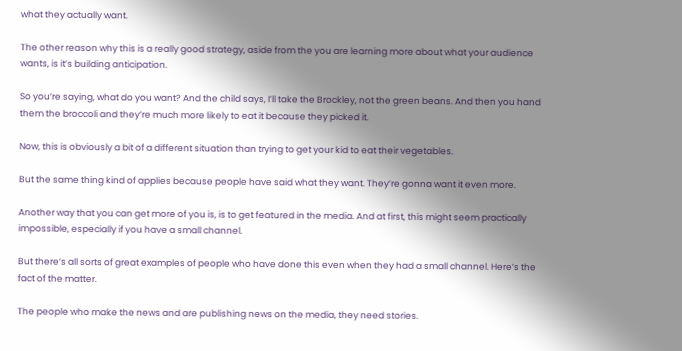what they actually want.

The other reason why this is a really good strategy, aside from the you are learning more about what your audience wants, is it’s building anticipation.

So you’re saying, what do you want? And the child says, I’ll take the Brockley, not the green beans. And then you hand them the broccoli and they’re much more likely to eat it because they picked it.

Now, this is obviously a bit of a different situation than trying to get your kid to eat their vegetables.

But the same thing kind of applies because people have said what they want. They’re gonna want it even more.

Another way that you can get more of you is, is to get featured in the media. And at first, this might seem practically impossible, especially if you have a small channel.

But there’s all sorts of great examples of people who have done this even when they had a small channel. Here’s the fact of the matter.

The people who make the news and are publishing news on the media, they need stories.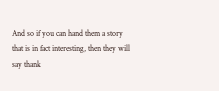And so if you can hand them a story that is in fact interesting, then they will say thank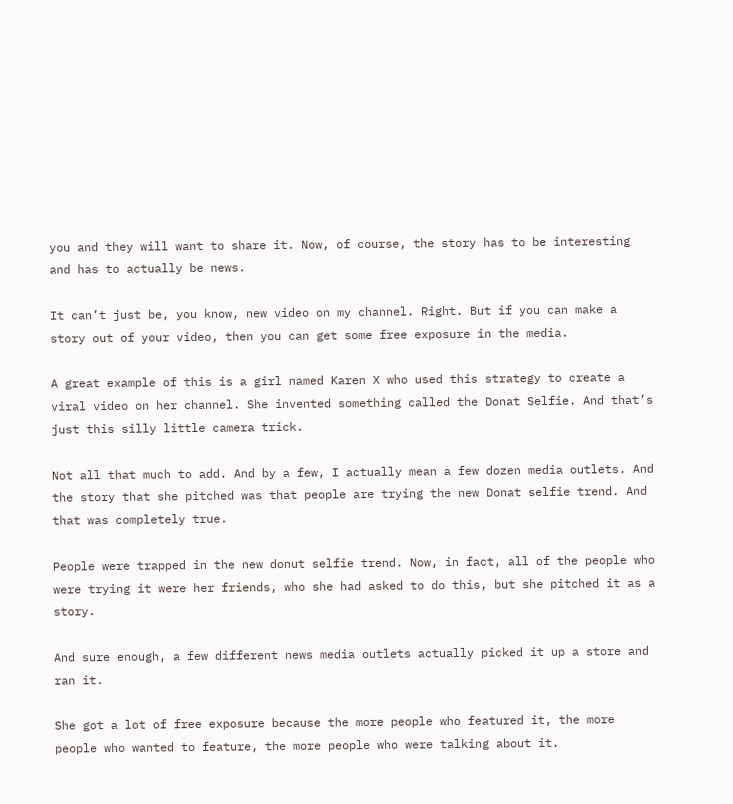you and they will want to share it. Now, of course, the story has to be interesting and has to actually be news.

It can’t just be, you know, new video on my channel. Right. But if you can make a story out of your video, then you can get some free exposure in the media.

A great example of this is a girl named Karen X who used this strategy to create a viral video on her channel. She invented something called the Donat Selfie. And that’s just this silly little camera trick.

Not all that much to add. And by a few, I actually mean a few dozen media outlets. And the story that she pitched was that people are trying the new Donat selfie trend. And that was completely true.

People were trapped in the new donut selfie trend. Now, in fact, all of the people who were trying it were her friends, who she had asked to do this, but she pitched it as a story.

And sure enough, a few different news media outlets actually picked it up a store and ran it.

She got a lot of free exposure because the more people who featured it, the more people who wanted to feature, the more people who were talking about it.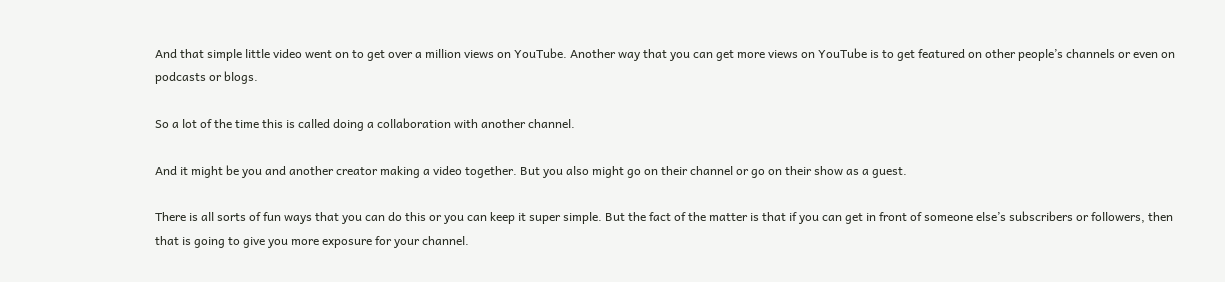And that simple little video went on to get over a million views on YouTube. Another way that you can get more views on YouTube is to get featured on other people’s channels or even on podcasts or blogs.

So a lot of the time this is called doing a collaboration with another channel.

And it might be you and another creator making a video together. But you also might go on their channel or go on their show as a guest.

There is all sorts of fun ways that you can do this or you can keep it super simple. But the fact of the matter is that if you can get in front of someone else’s subscribers or followers, then that is going to give you more exposure for your channel.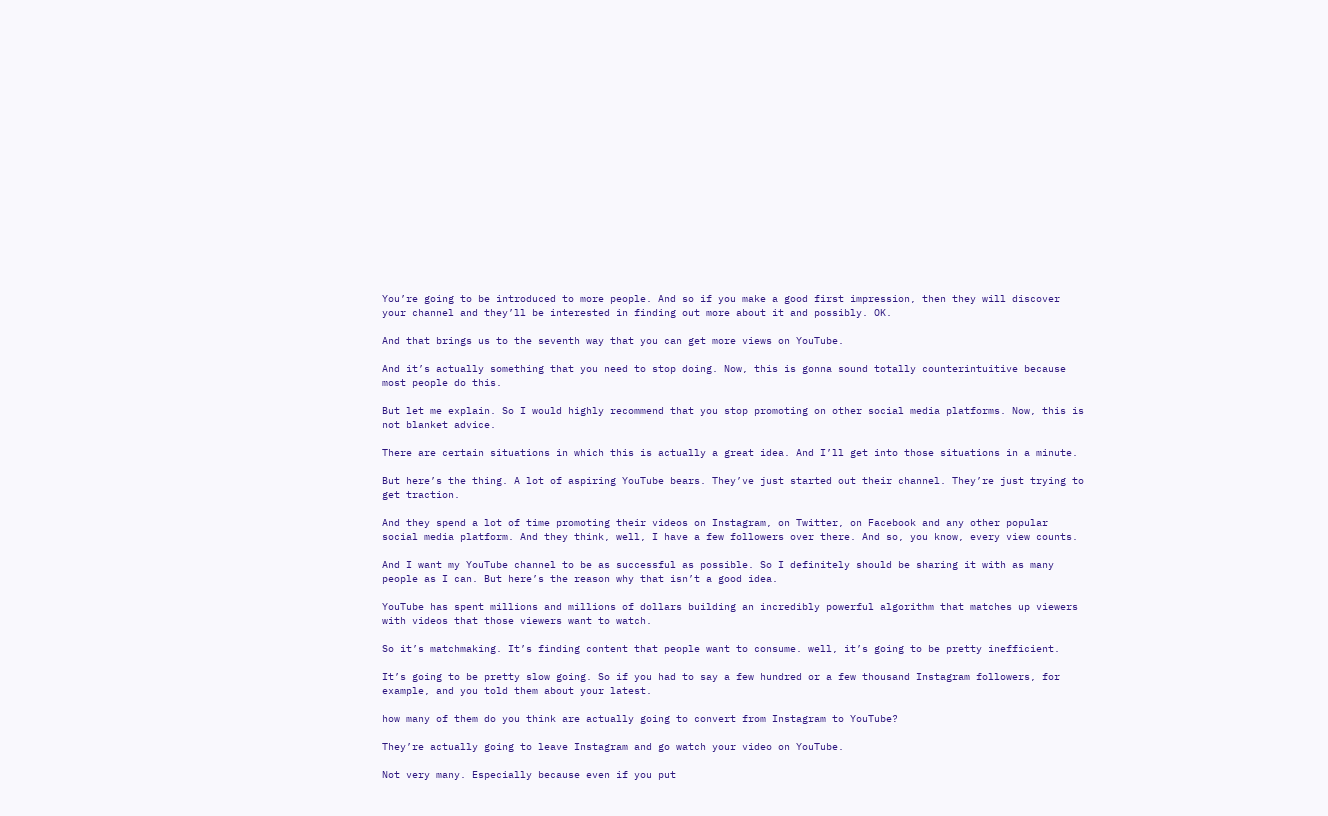You’re going to be introduced to more people. And so if you make a good first impression, then they will discover your channel and they’ll be interested in finding out more about it and possibly. OK.

And that brings us to the seventh way that you can get more views on YouTube.

And it’s actually something that you need to stop doing. Now, this is gonna sound totally counterintuitive because most people do this.

But let me explain. So I would highly recommend that you stop promoting on other social media platforms. Now, this is not blanket advice.

There are certain situations in which this is actually a great idea. And I’ll get into those situations in a minute.

But here’s the thing. A lot of aspiring YouTube bears. They’ve just started out their channel. They’re just trying to get traction.

And they spend a lot of time promoting their videos on Instagram, on Twitter, on Facebook and any other popular social media platform. And they think, well, I have a few followers over there. And so, you know, every view counts.

And I want my YouTube channel to be as successful as possible. So I definitely should be sharing it with as many people as I can. But here’s the reason why that isn’t a good idea.

YouTube has spent millions and millions of dollars building an incredibly powerful algorithm that matches up viewers with videos that those viewers want to watch.

So it’s matchmaking. It’s finding content that people want to consume. well, it’s going to be pretty inefficient.

It’s going to be pretty slow going. So if you had to say a few hundred or a few thousand Instagram followers, for example, and you told them about your latest.

how many of them do you think are actually going to convert from Instagram to YouTube?

They’re actually going to leave Instagram and go watch your video on YouTube.

Not very many. Especially because even if you put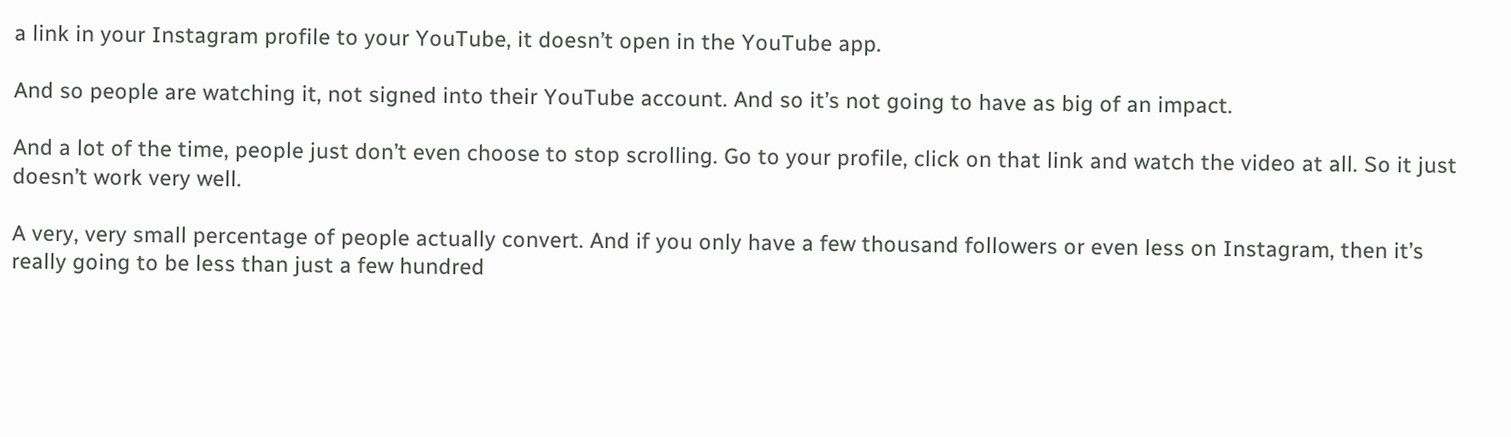a link in your Instagram profile to your YouTube, it doesn’t open in the YouTube app.

And so people are watching it, not signed into their YouTube account. And so it’s not going to have as big of an impact.

And a lot of the time, people just don’t even choose to stop scrolling. Go to your profile, click on that link and watch the video at all. So it just doesn’t work very well.

A very, very small percentage of people actually convert. And if you only have a few thousand followers or even less on Instagram, then it’s really going to be less than just a few hundred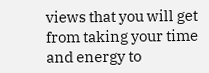views that you will get from taking your time and energy to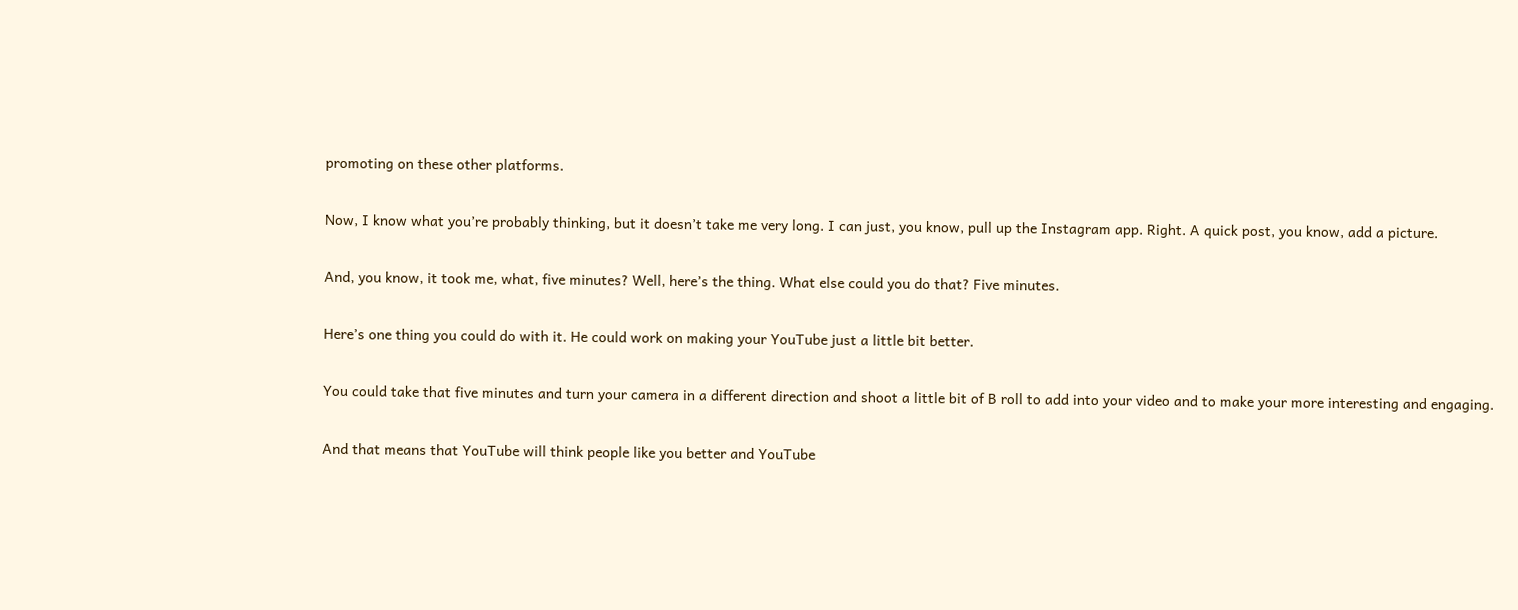promoting on these other platforms.

Now, I know what you’re probably thinking, but it doesn’t take me very long. I can just, you know, pull up the Instagram app. Right. A quick post, you know, add a picture.

And, you know, it took me, what, five minutes? Well, here’s the thing. What else could you do that? Five minutes.

Here’s one thing you could do with it. He could work on making your YouTube just a little bit better.

You could take that five minutes and turn your camera in a different direction and shoot a little bit of B roll to add into your video and to make your more interesting and engaging.

And that means that YouTube will think people like you better and YouTube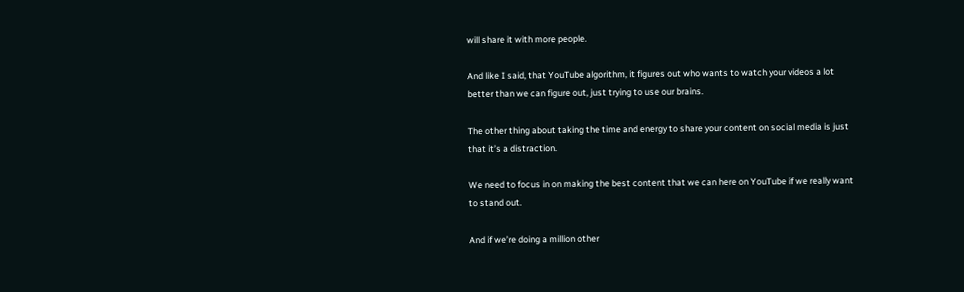will share it with more people.

And like I said, that YouTube algorithm, it figures out who wants to watch your videos a lot better than we can figure out, just trying to use our brains.

The other thing about taking the time and energy to share your content on social media is just that it’s a distraction.

We need to focus in on making the best content that we can here on YouTube if we really want to stand out.

And if we’re doing a million other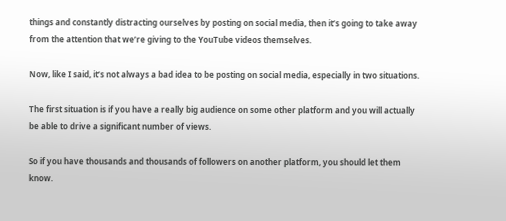things and constantly distracting ourselves by posting on social media, then it’s going to take away from the attention that we’re giving to the YouTube videos themselves.

Now, like I said, it’s not always a bad idea to be posting on social media, especially in two situations.

The first situation is if you have a really big audience on some other platform and you will actually be able to drive a significant number of views.

So if you have thousands and thousands of followers on another platform, you should let them know.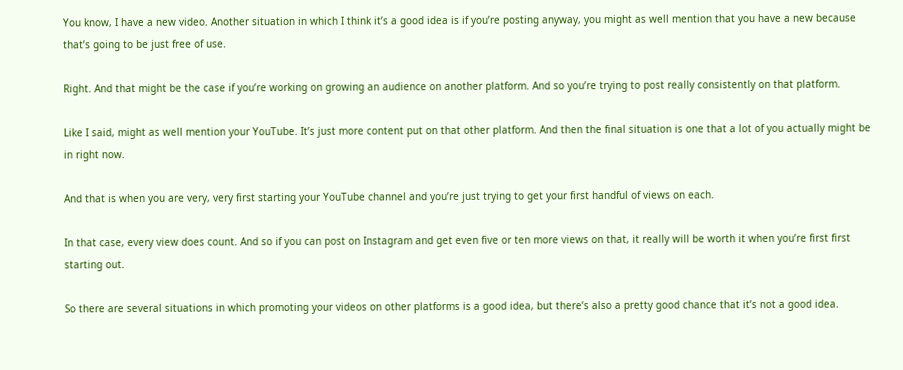You know, I have a new video. Another situation in which I think it’s a good idea is if you’re posting anyway, you might as well mention that you have a new because that’s going to be just free of use.

Right. And that might be the case if you’re working on growing an audience on another platform. And so you’re trying to post really consistently on that platform.

Like I said, might as well mention your YouTube. It’s just more content put on that other platform. And then the final situation is one that a lot of you actually might be in right now.

And that is when you are very, very first starting your YouTube channel and you’re just trying to get your first handful of views on each.

In that case, every view does count. And so if you can post on Instagram and get even five or ten more views on that, it really will be worth it when you’re first first starting out.

So there are several situations in which promoting your videos on other platforms is a good idea, but there’s also a pretty good chance that it’s not a good idea.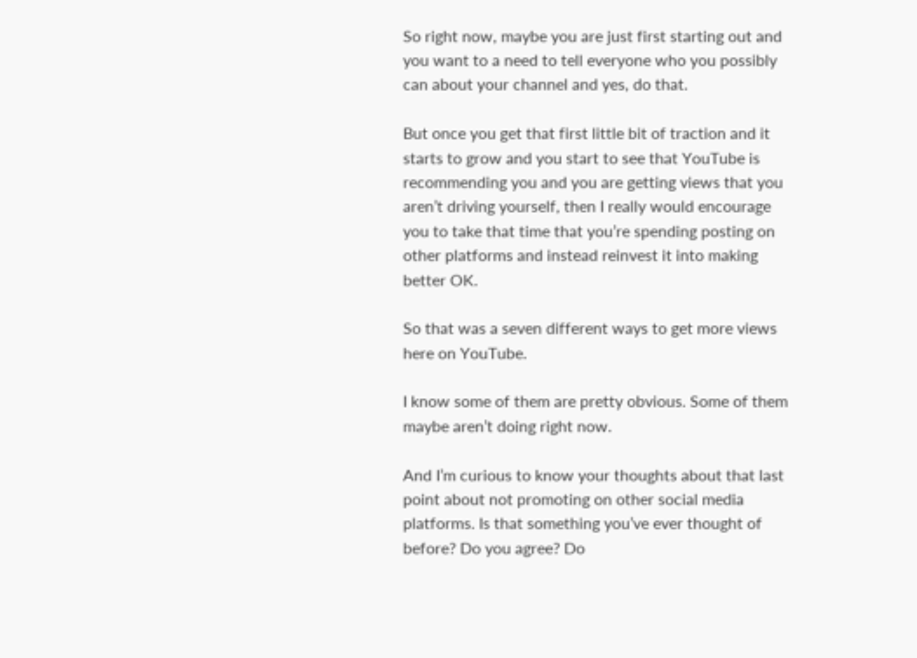So right now, maybe you are just first starting out and you want to a need to tell everyone who you possibly can about your channel and yes, do that.

But once you get that first little bit of traction and it starts to grow and you start to see that YouTube is recommending you and you are getting views that you aren’t driving yourself, then I really would encourage you to take that time that you’re spending posting on other platforms and instead reinvest it into making better OK.

So that was a seven different ways to get more views here on YouTube.

I know some of them are pretty obvious. Some of them maybe aren’t doing right now.

And I’m curious to know your thoughts about that last point about not promoting on other social media platforms. Is that something you’ve ever thought of before? Do you agree? Do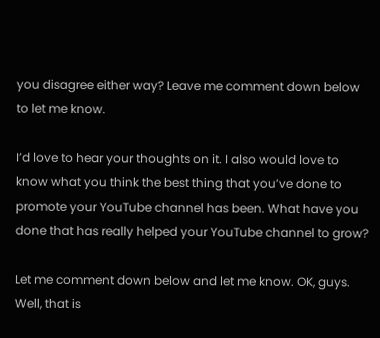you disagree either way? Leave me comment down below to let me know.

I’d love to hear your thoughts on it. I also would love to know what you think the best thing that you’ve done to promote your YouTube channel has been. What have you done that has really helped your YouTube channel to grow?

Let me comment down below and let me know. OK, guys. Well, that is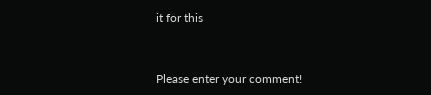it for this


Please enter your comment!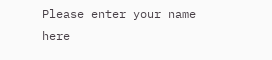Please enter your name here